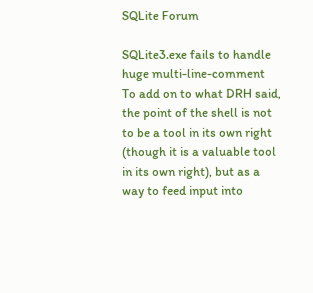SQLite Forum

SQLite3.exe fails to handle huge multi-line-comment
To add on to what DRH said, the point of the shell is not to be a tool in its own right (though it is a valuable tool in its own right), but as a way to feed input into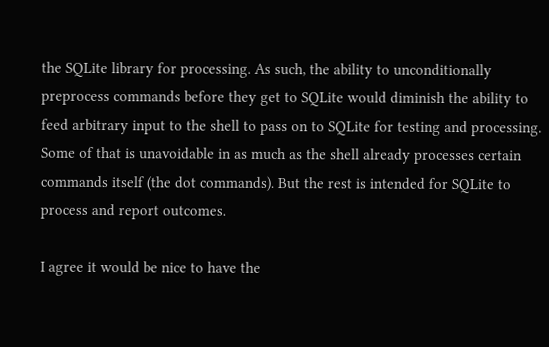the SQLite library for processing. As such, the ability to unconditionally preprocess commands before they get to SQLite would diminish the ability to feed arbitrary input to the shell to pass on to SQLite for testing and processing. Some of that is unavoidable in as much as the shell already processes certain commands itself (the dot commands). But the rest is intended for SQLite to process and report outcomes.

I agree it would be nice to have the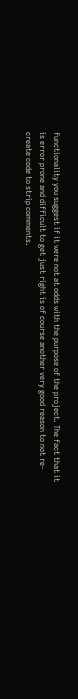functionality you suggest if it were not at odds with the purpose of the project. The fact that it is error prone and difficult to get just right is of course another very good reason to not re-create code to strip comments.